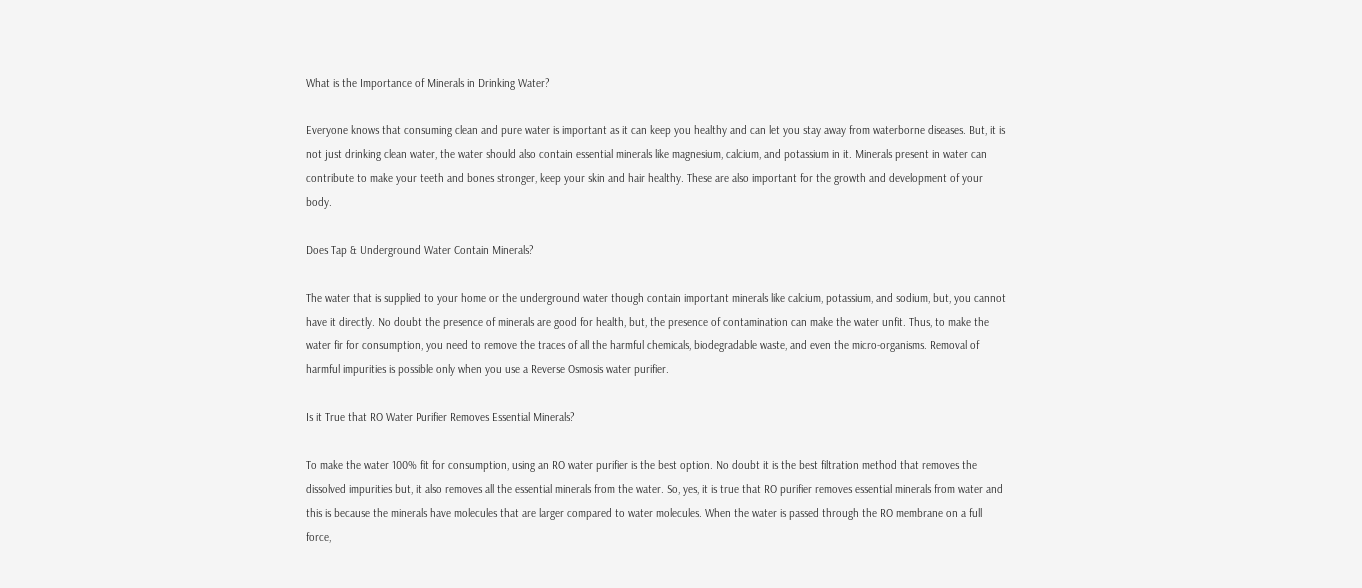What is the Importance of Minerals in Drinking Water?

Everyone knows that consuming clean and pure water is important as it can keep you healthy and can let you stay away from waterborne diseases. But, it is not just drinking clean water, the water should also contain essential minerals like magnesium, calcium, and potassium in it. Minerals present in water can contribute to make your teeth and bones stronger, keep your skin and hair healthy. These are also important for the growth and development of your body.

Does Tap & Underground Water Contain Minerals?

The water that is supplied to your home or the underground water though contain important minerals like calcium, potassium, and sodium, but, you cannot have it directly. No doubt the presence of minerals are good for health, but, the presence of contamination can make the water unfit. Thus, to make the water fir for consumption, you need to remove the traces of all the harmful chemicals, biodegradable waste, and even the micro-organisms. Removal of harmful impurities is possible only when you use a Reverse Osmosis water purifier.

Is it True that RO Water Purifier Removes Essential Minerals?

To make the water 100% fit for consumption, using an RO water purifier is the best option. No doubt it is the best filtration method that removes the dissolved impurities but, it also removes all the essential minerals from the water. So, yes, it is true that RO purifier removes essential minerals from water and this is because the minerals have molecules that are larger compared to water molecules. When the water is passed through the RO membrane on a full force,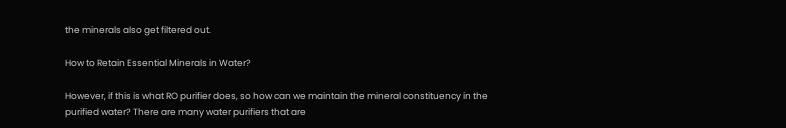the minerals also get filtered out.

How to Retain Essential Minerals in Water?

However, if this is what RO purifier does, so how can we maintain the mineral constituency in the purified water? There are many water purifiers that are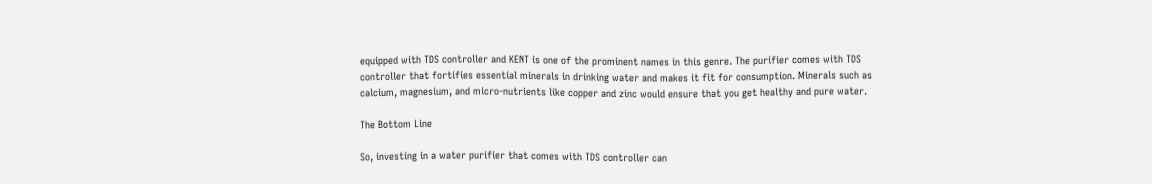equipped with TDS controller and KENT is one of the prominent names in this genre. The purifier comes with TDS controller that fortifies essential minerals in drinking water and makes it fit for consumption. Minerals such as calcium, magnesium, and micro-nutrients like copper and zinc would ensure that you get healthy and pure water.

The Bottom Line

So, investing in a water purifier that comes with TDS controller can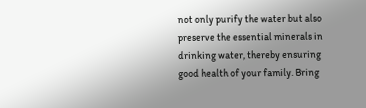not only purify the water but also preserve the essential minerals in drinking water, thereby ensuring good health of your family. Bring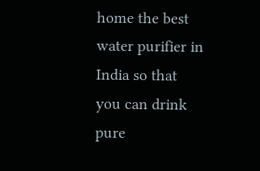home the best water purifier in India so that you can drink pure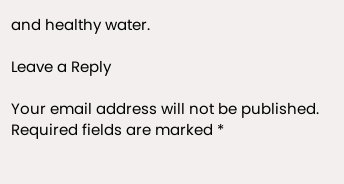and healthy water.

Leave a Reply

Your email address will not be published. Required fields are marked *